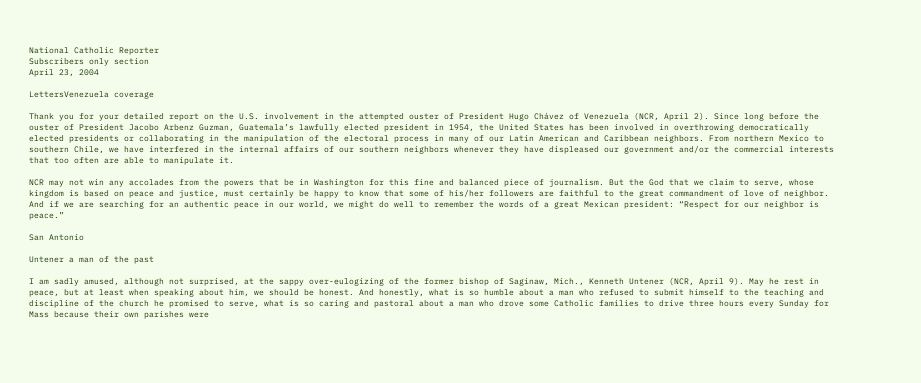National Catholic Reporter
Subscribers only section
April 23, 2004

LettersVenezuela coverage

Thank you for your detailed report on the U.S. involvement in the attempted ouster of President Hugo Chávez of Venezuela (NCR, April 2). Since long before the ouster of President Jacobo Arbenz Guzman, Guatemala’s lawfully elected president in 1954, the United States has been involved in overthrowing democratically elected presidents or collaborating in the manipulation of the electoral process in many of our Latin American and Caribbean neighbors. From northern Mexico to southern Chile, we have interfered in the internal affairs of our southern neighbors whenever they have displeased our government and/or the commercial interests that too often are able to manipulate it.

NCR may not win any accolades from the powers that be in Washington for this fine and balanced piece of journalism. But the God that we claim to serve, whose kingdom is based on peace and justice, must certainly be happy to know that some of his/her followers are faithful to the great commandment of love of neighbor. And if we are searching for an authentic peace in our world, we might do well to remember the words of a great Mexican president: “Respect for our neighbor is peace.”

San Antonio

Untener a man of the past

I am sadly amused, although not surprised, at the sappy over-eulogizing of the former bishop of Saginaw, Mich., Kenneth Untener (NCR, April 9). May he rest in peace, but at least when speaking about him, we should be honest. And honestly, what is so humble about a man who refused to submit himself to the teaching and discipline of the church he promised to serve, what is so caring and pastoral about a man who drove some Catholic families to drive three hours every Sunday for Mass because their own parishes were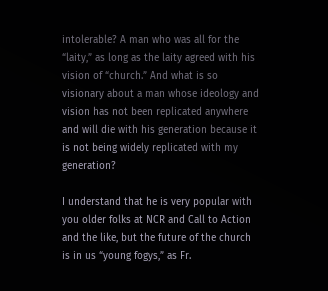intolerable? A man who was all for the “laity,” as long as the laity agreed with his vision of “church.” And what is so visionary about a man whose ideology and vision has not been replicated anywhere and will die with his generation because it is not being widely replicated with my generation?

I understand that he is very popular with you older folks at NCR and Call to Action and the like, but the future of the church is in us “young fogys,” as Fr.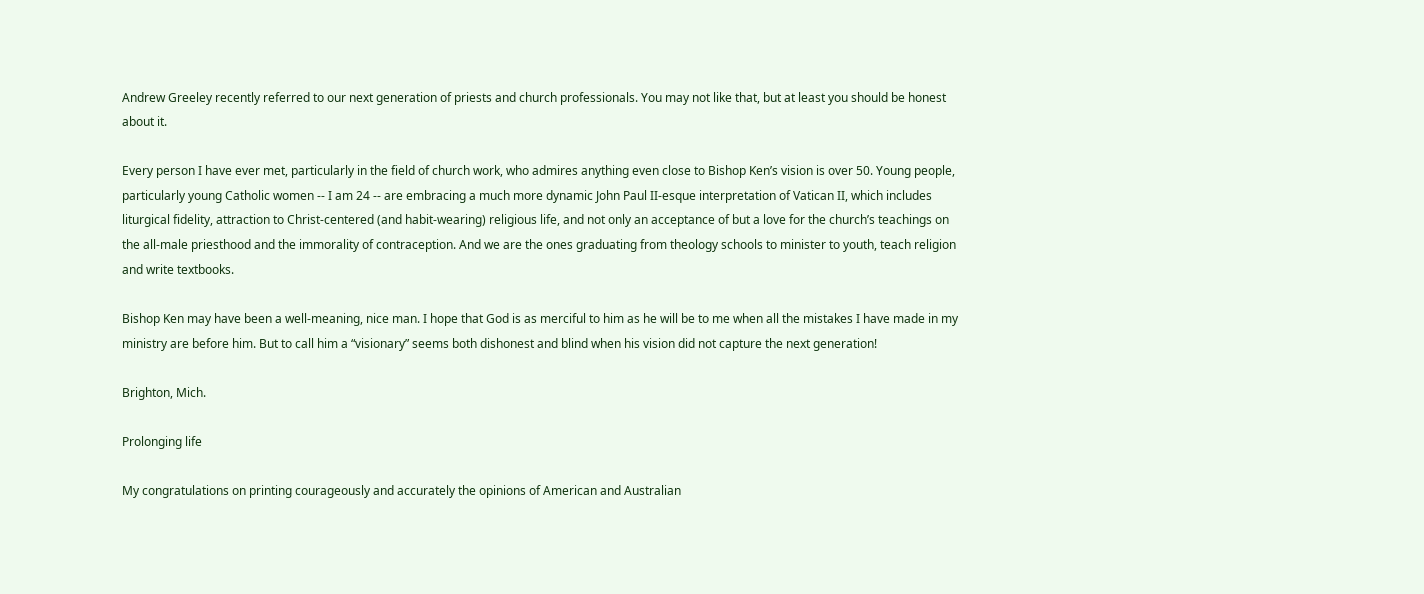Andrew Greeley recently referred to our next generation of priests and church professionals. You may not like that, but at least you should be honest about it.

Every person I have ever met, particularly in the field of church work, who admires anything even close to Bishop Ken’s vision is over 50. Young people, particularly young Catholic women -- I am 24 -- are embracing a much more dynamic John Paul II-esque interpretation of Vatican II, which includes liturgical fidelity, attraction to Christ-centered (and habit-wearing) religious life, and not only an acceptance of but a love for the church’s teachings on the all-male priesthood and the immorality of contraception. And we are the ones graduating from theology schools to minister to youth, teach religion and write textbooks.

Bishop Ken may have been a well-meaning, nice man. I hope that God is as merciful to him as he will be to me when all the mistakes I have made in my ministry are before him. But to call him a “visionary” seems both dishonest and blind when his vision did not capture the next generation!

Brighton, Mich.

Prolonging life

My congratulations on printing courageously and accurately the opinions of American and Australian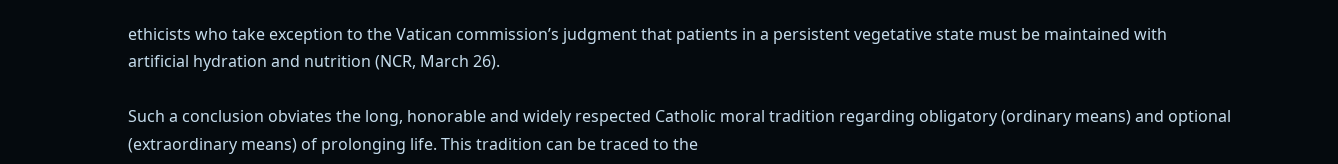ethicists who take exception to the Vatican commission’s judgment that patients in a persistent vegetative state must be maintained with artificial hydration and nutrition (NCR, March 26).

Such a conclusion obviates the long, honorable and widely respected Catholic moral tradition regarding obligatory (ordinary means) and optional (extraordinary means) of prolonging life. This tradition can be traced to the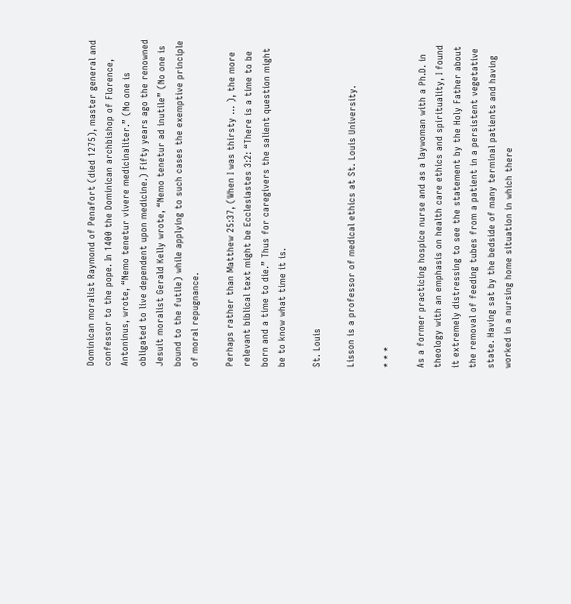Dominican moralist Raymond of Penafort (died 1275), master general and confessor to the pope. In 1400 the Dominican archbishop of Florence, Antoninus, wrote, “Nemo tenetur vivere medicinaliter.” (No one is obligated to live dependent upon medicine.) Fifty years ago the renowned Jesuit moralist Gerald Kelly wrote, “Nemo tenetur ad inutile” (No one is bound to the futile) while applying to such cases the exemptive principle of moral repugnance.

Perhaps rather than Matthew 25:37, (When I was thirsty ... ), the more relevant biblical text might be Ecclesiastes 3:2: “There is a time to be born and a time to die.” Thus for caregivers the salient question might be to know what time it is.

St. Louis

Lisson is a professor of medical ethics at St. Louis University.

* * *

As a former practicing hospice nurse and as a laywoman with a Ph.D. in theology with an emphasis on health care ethics and spirituality, I found it extremely distressing to see the statement by the Holy Father about the removal of feeding tubes from a patient in a persistent vegetative state. Having sat by the bedside of many terminal patients and having worked in a nursing home situation in which there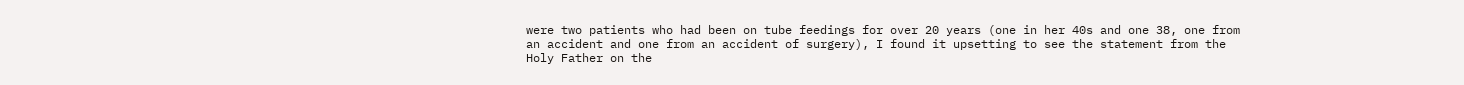were two patients who had been on tube feedings for over 20 years (one in her 40s and one 38, one from an accident and one from an accident of surgery), I found it upsetting to see the statement from the Holy Father on the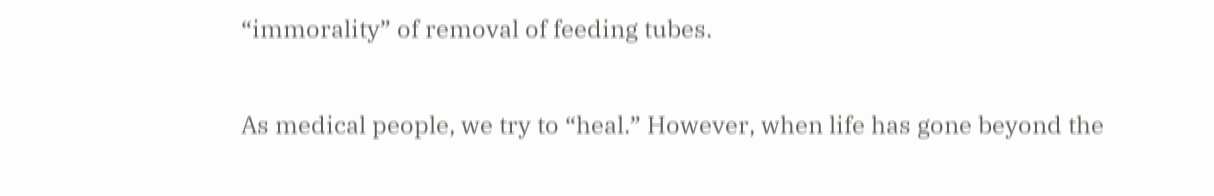“immorality” of removal of feeding tubes.

As medical people, we try to “heal.” However, when life has gone beyond the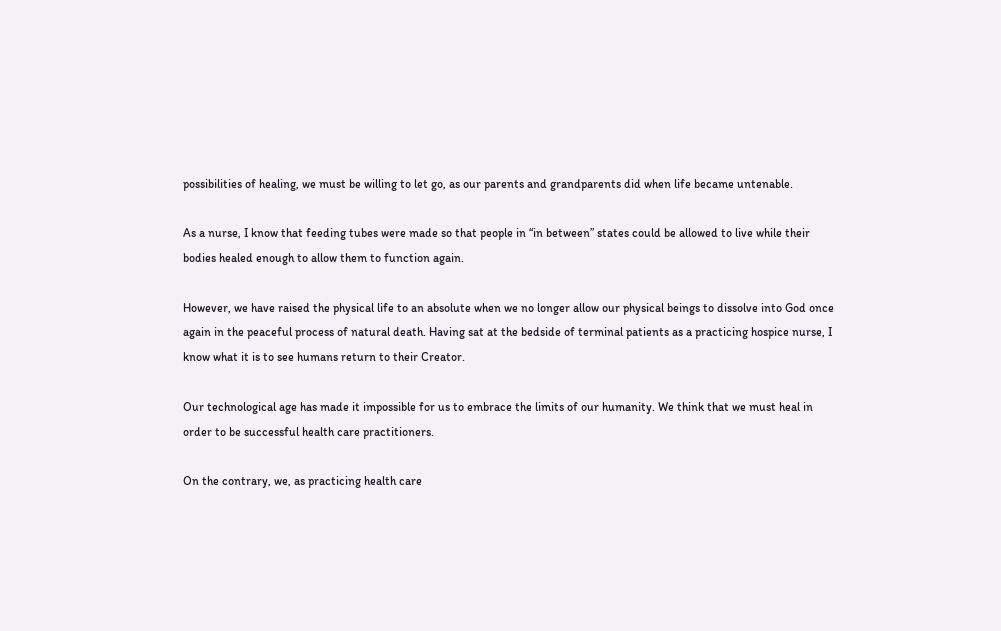possibilities of healing, we must be willing to let go, as our parents and grandparents did when life became untenable.

As a nurse, I know that feeding tubes were made so that people in “in between” states could be allowed to live while their bodies healed enough to allow them to function again.

However, we have raised the physical life to an absolute when we no longer allow our physical beings to dissolve into God once again in the peaceful process of natural death. Having sat at the bedside of terminal patients as a practicing hospice nurse, I know what it is to see humans return to their Creator.

Our technological age has made it impossible for us to embrace the limits of our humanity. We think that we must heal in order to be successful health care practitioners.

On the contrary, we, as practicing health care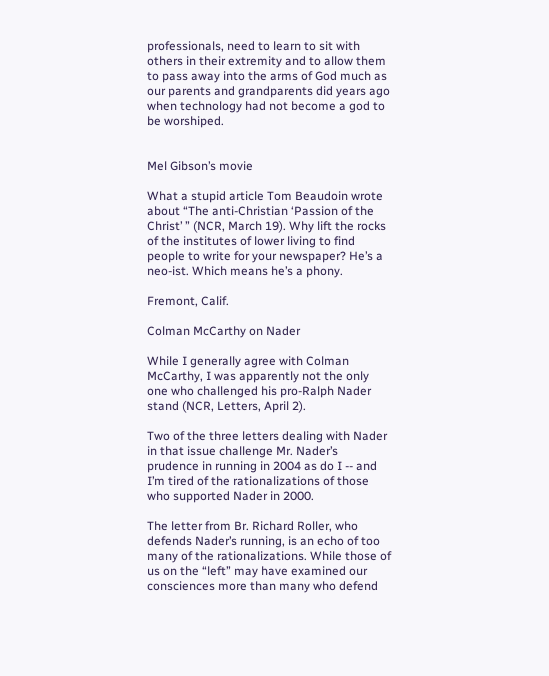professionals, need to learn to sit with others in their extremity and to allow them to pass away into the arms of God much as our parents and grandparents did years ago when technology had not become a god to be worshiped.


Mel Gibson’s movie

What a stupid article Tom Beaudoin wrote about “The anti-Christian ‘Passion of the Christ’ ” (NCR, March 19). Why lift the rocks of the institutes of lower living to find people to write for your newspaper? He’s a neo-ist. Which means he’s a phony.

Fremont, Calif.

Colman McCarthy on Nader

While I generally agree with Colman McCarthy, I was apparently not the only one who challenged his pro-Ralph Nader stand (NCR, Letters, April 2).

Two of the three letters dealing with Nader in that issue challenge Mr. Nader’s prudence in running in 2004 as do I -- and I’m tired of the rationalizations of those who supported Nader in 2000.

The letter from Br. Richard Roller, who defends Nader’s running, is an echo of too many of the rationalizations. While those of us on the “left” may have examined our consciences more than many who defend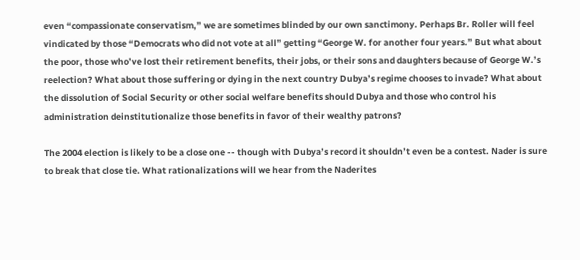even “compassionate conservatism,” we are sometimes blinded by our own sanctimony. Perhaps Br. Roller will feel vindicated by those “Democrats who did not vote at all” getting “George W. for another four years.” But what about the poor, those who’ve lost their retirement benefits, their jobs, or their sons and daughters because of George W.’s reelection? What about those suffering or dying in the next country Dubya’s regime chooses to invade? What about the dissolution of Social Security or other social welfare benefits should Dubya and those who control his administration deinstitutionalize those benefits in favor of their wealthy patrons?

The 2004 election is likely to be a close one -- though with Dubya’s record it shouldn’t even be a contest. Nader is sure to break that close tie. What rationalizations will we hear from the Naderites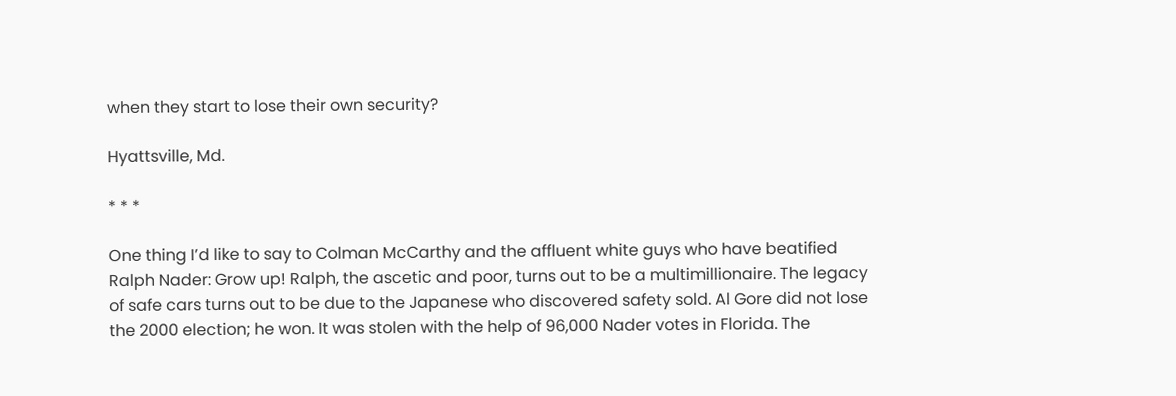when they start to lose their own security?

Hyattsville, Md.

* * *

One thing I’d like to say to Colman McCarthy and the affluent white guys who have beatified Ralph Nader: Grow up! Ralph, the ascetic and poor, turns out to be a multimillionaire. The legacy of safe cars turns out to be due to the Japanese who discovered safety sold. Al Gore did not lose the 2000 election; he won. It was stolen with the help of 96,000 Nader votes in Florida. The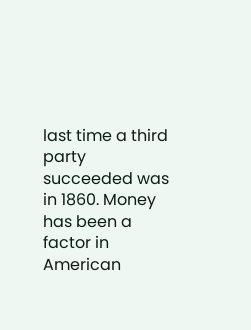last time a third party succeeded was in 1860. Money has been a factor in American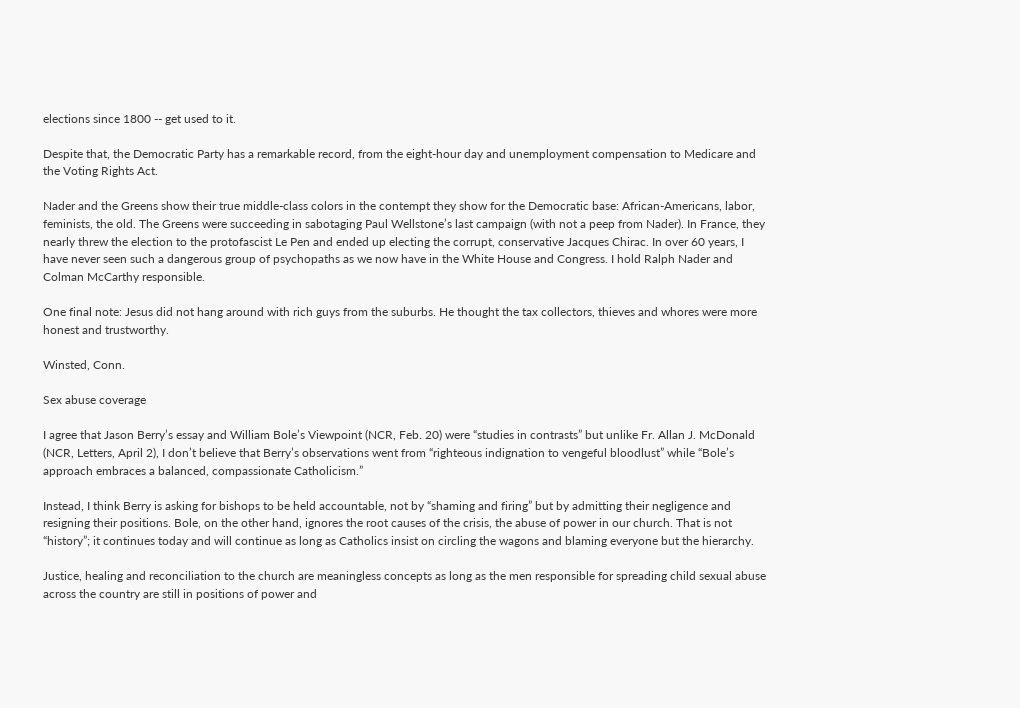elections since 1800 -- get used to it.

Despite that, the Democratic Party has a remarkable record, from the eight-hour day and unemployment compensation to Medicare and the Voting Rights Act.

Nader and the Greens show their true middle-class colors in the contempt they show for the Democratic base: African-Americans, labor, feminists, the old. The Greens were succeeding in sabotaging Paul Wellstone’s last campaign (with not a peep from Nader). In France, they nearly threw the election to the protofascist Le Pen and ended up electing the corrupt, conservative Jacques Chirac. In over 60 years, I have never seen such a dangerous group of psychopaths as we now have in the White House and Congress. I hold Ralph Nader and Colman McCarthy responsible.

One final note: Jesus did not hang around with rich guys from the suburbs. He thought the tax collectors, thieves and whores were more honest and trustworthy.

Winsted, Conn.

Sex abuse coverage

I agree that Jason Berry’s essay and William Bole’s Viewpoint (NCR, Feb. 20) were “studies in contrasts” but unlike Fr. Allan J. McDonald (NCR, Letters, April 2), I don’t believe that Berry’s observations went from “righteous indignation to vengeful bloodlust” while “Bole’s approach embraces a balanced, compassionate Catholicism.”

Instead, I think Berry is asking for bishops to be held accountable, not by “shaming and firing” but by admitting their negligence and resigning their positions. Bole, on the other hand, ignores the root causes of the crisis, the abuse of power in our church. That is not “history”; it continues today and will continue as long as Catholics insist on circling the wagons and blaming everyone but the hierarchy.

Justice, healing and reconciliation to the church are meaningless concepts as long as the men responsible for spreading child sexual abuse across the country are still in positions of power and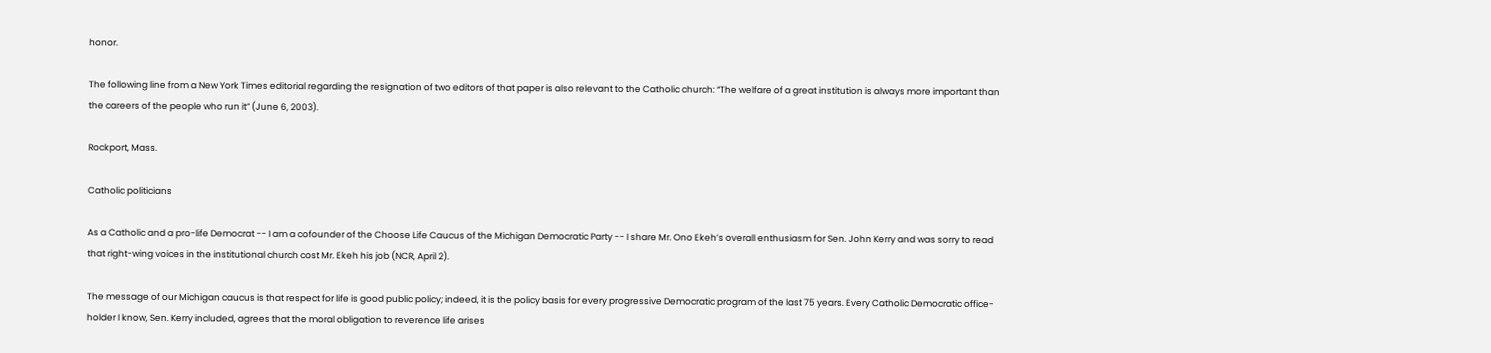honor.

The following line from a New York Times editorial regarding the resignation of two editors of that paper is also relevant to the Catholic church: “The welfare of a great institution is always more important than the careers of the people who run it” (June 6, 2003).

Rockport, Mass.

Catholic politicians

As a Catholic and a pro-life Democrat -- I am a cofounder of the Choose Life Caucus of the Michigan Democratic Party -- I share Mr. Ono Ekeh’s overall enthusiasm for Sen. John Kerry and was sorry to read that right-wing voices in the institutional church cost Mr. Ekeh his job (NCR, April 2).

The message of our Michigan caucus is that respect for life is good public policy; indeed, it is the policy basis for every progressive Democratic program of the last 75 years. Every Catholic Democratic office-holder I know, Sen. Kerry included, agrees that the moral obligation to reverence life arises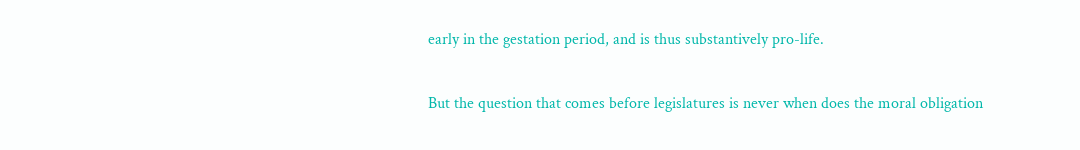early in the gestation period, and is thus substantively pro-life.

But the question that comes before legislatures is never when does the moral obligation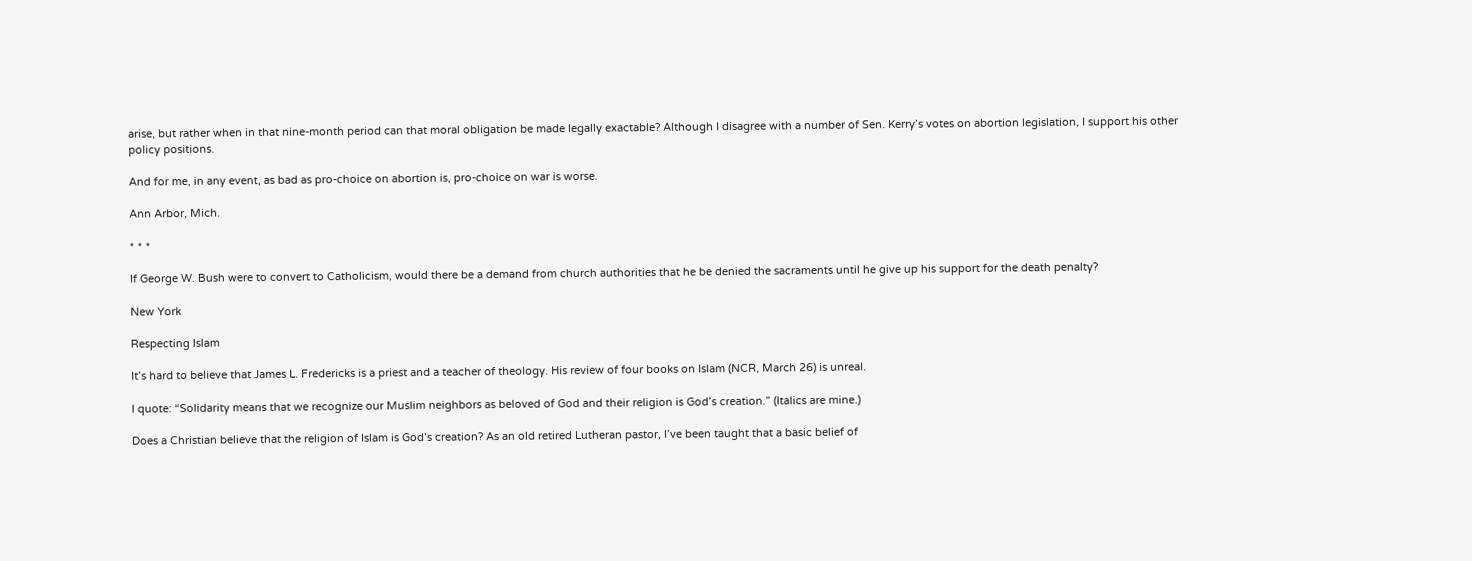arise, but rather when in that nine-month period can that moral obligation be made legally exactable? Although I disagree with a number of Sen. Kerry’s votes on abortion legislation, I support his other policy positions.

And for me, in any event, as bad as pro-choice on abortion is, pro-choice on war is worse.

Ann Arbor, Mich.

* * *

If George W. Bush were to convert to Catholicism, would there be a demand from church authorities that he be denied the sacraments until he give up his support for the death penalty?

New York

Respecting Islam

It’s hard to believe that James L. Fredericks is a priest and a teacher of theology. His review of four books on Islam (NCR, March 26) is unreal.

I quote: “Solidarity means that we recognize our Muslim neighbors as beloved of God and their religion is God’s creation.” (Italics are mine.)

Does a Christian believe that the religion of Islam is God’s creation? As an old retired Lutheran pastor, I’ve been taught that a basic belief of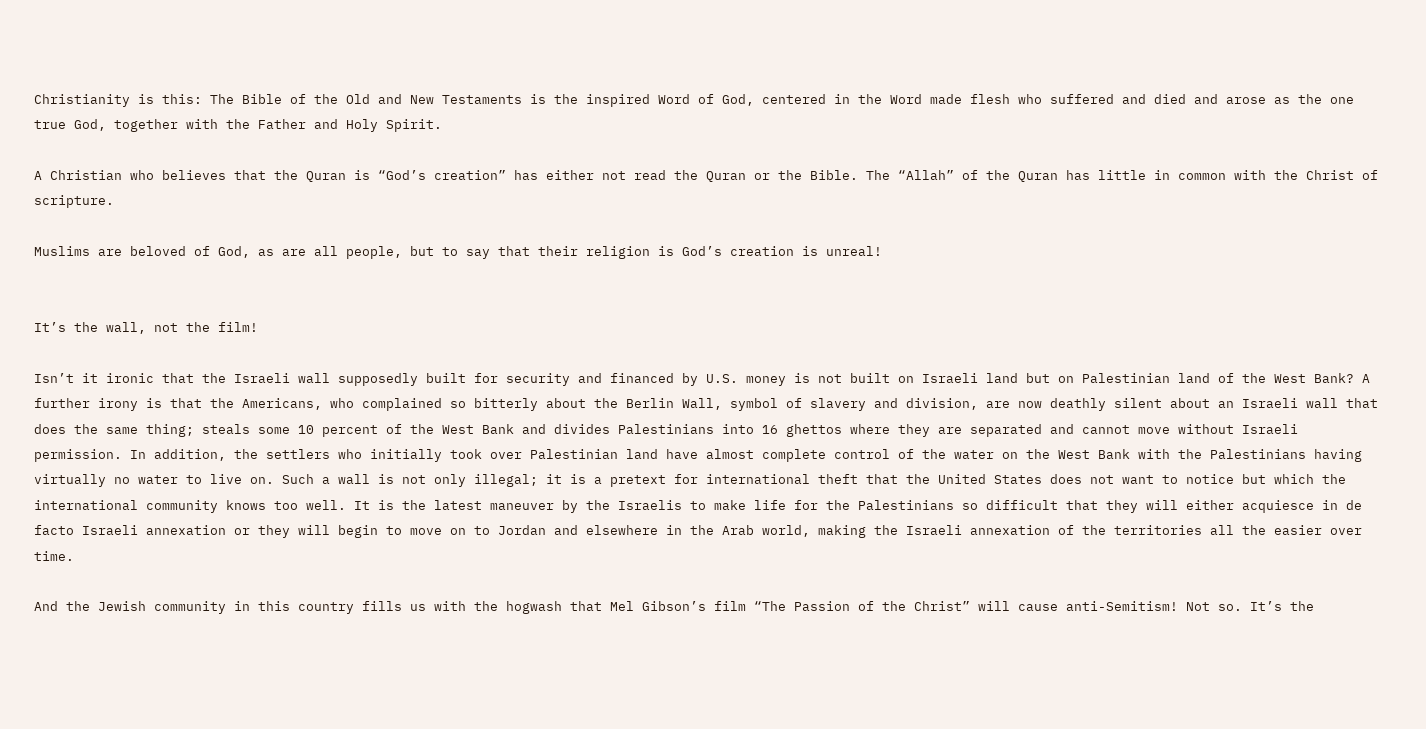Christianity is this: The Bible of the Old and New Testaments is the inspired Word of God, centered in the Word made flesh who suffered and died and arose as the one true God, together with the Father and Holy Spirit.

A Christian who believes that the Quran is “God’s creation” has either not read the Quran or the Bible. The “Allah” of the Quran has little in common with the Christ of scripture.

Muslims are beloved of God, as are all people, but to say that their religion is God’s creation is unreal!


It’s the wall, not the film!

Isn’t it ironic that the Israeli wall supposedly built for security and financed by U.S. money is not built on Israeli land but on Palestinian land of the West Bank? A further irony is that the Americans, who complained so bitterly about the Berlin Wall, symbol of slavery and division, are now deathly silent about an Israeli wall that does the same thing; steals some 10 percent of the West Bank and divides Palestinians into 16 ghettos where they are separated and cannot move without Israeli permission. In addition, the settlers who initially took over Palestinian land have almost complete control of the water on the West Bank with the Palestinians having virtually no water to live on. Such a wall is not only illegal; it is a pretext for international theft that the United States does not want to notice but which the international community knows too well. It is the latest maneuver by the Israelis to make life for the Palestinians so difficult that they will either acquiesce in de facto Israeli annexation or they will begin to move on to Jordan and elsewhere in the Arab world, making the Israeli annexation of the territories all the easier over time.

And the Jewish community in this country fills us with the hogwash that Mel Gibson’s film “The Passion of the Christ” will cause anti-Semitism! Not so. It’s the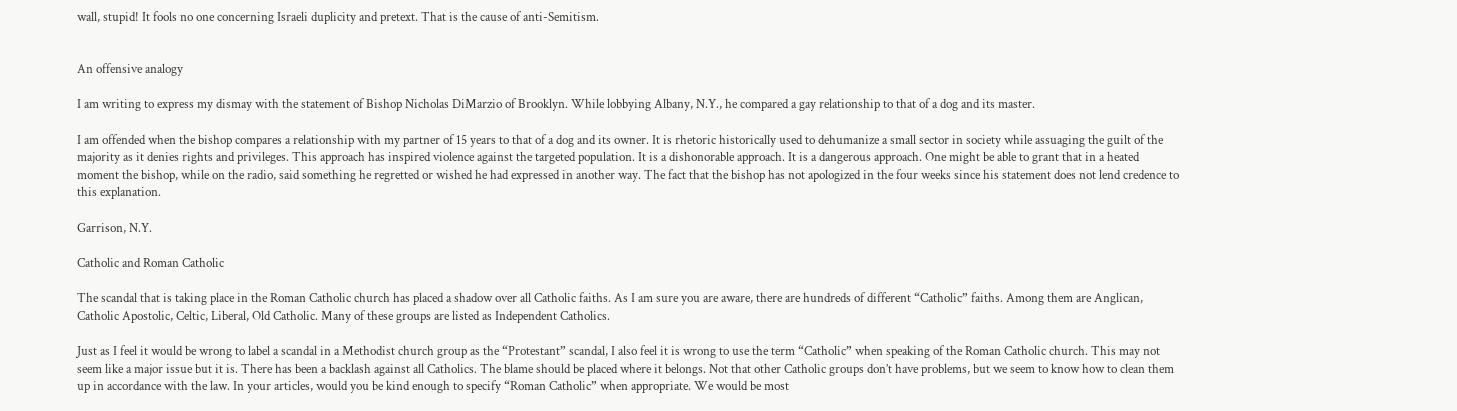wall, stupid! It fools no one concerning Israeli duplicity and pretext. That is the cause of anti-Semitism.


An offensive analogy

I am writing to express my dismay with the statement of Bishop Nicholas DiMarzio of Brooklyn. While lobbying Albany, N.Y., he compared a gay relationship to that of a dog and its master.

I am offended when the bishop compares a relationship with my partner of 15 years to that of a dog and its owner. It is rhetoric historically used to dehumanize a small sector in society while assuaging the guilt of the majority as it denies rights and privileges. This approach has inspired violence against the targeted population. It is a dishonorable approach. It is a dangerous approach. One might be able to grant that in a heated moment the bishop, while on the radio, said something he regretted or wished he had expressed in another way. The fact that the bishop has not apologized in the four weeks since his statement does not lend credence to this explanation.

Garrison, N.Y.

Catholic and Roman Catholic

The scandal that is taking place in the Roman Catholic church has placed a shadow over all Catholic faiths. As I am sure you are aware, there are hundreds of different “Catholic” faiths. Among them are Anglican, Catholic Apostolic, Celtic, Liberal, Old Catholic. Many of these groups are listed as Independent Catholics.

Just as I feel it would be wrong to label a scandal in a Methodist church group as the “Protestant” scandal, I also feel it is wrong to use the term “Catholic” when speaking of the Roman Catholic church. This may not seem like a major issue but it is. There has been a backlash against all Catholics. The blame should be placed where it belongs. Not that other Catholic groups don’t have problems, but we seem to know how to clean them up in accordance with the law. In your articles, would you be kind enough to specify “Roman Catholic” when appropriate. We would be most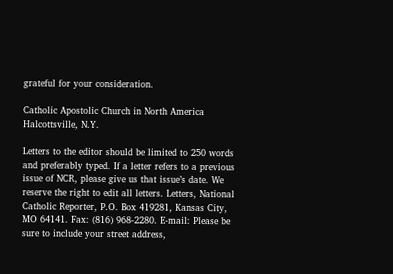grateful for your consideration.

Catholic Apostolic Church in North America
Halcottsville, N.Y.

Letters to the editor should be limited to 250 words and preferably typed. If a letter refers to a previous issue of NCR, please give us that issue’s date. We reserve the right to edit all letters. Letters, National Catholic Reporter, P.O. Box 419281, Kansas City, MO 64141. Fax: (816) 968-2280. E-mail: Please be sure to include your street address,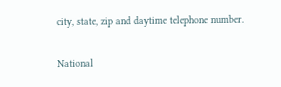city, state, zip and daytime telephone number.

National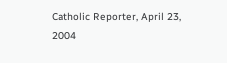Catholic Reporter, April 23, 2004